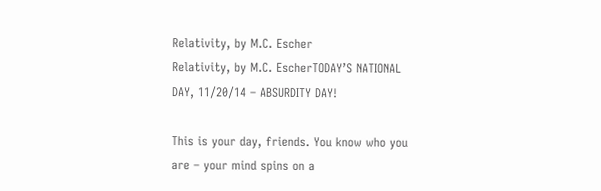Relativity, by M.C. Escher
Relativity, by M.C. EscherTODAY’S NATIONAL DAY, 11/20/14 – ABSURDITY DAY!

This is your day, friends. You know who you are – your mind spins on a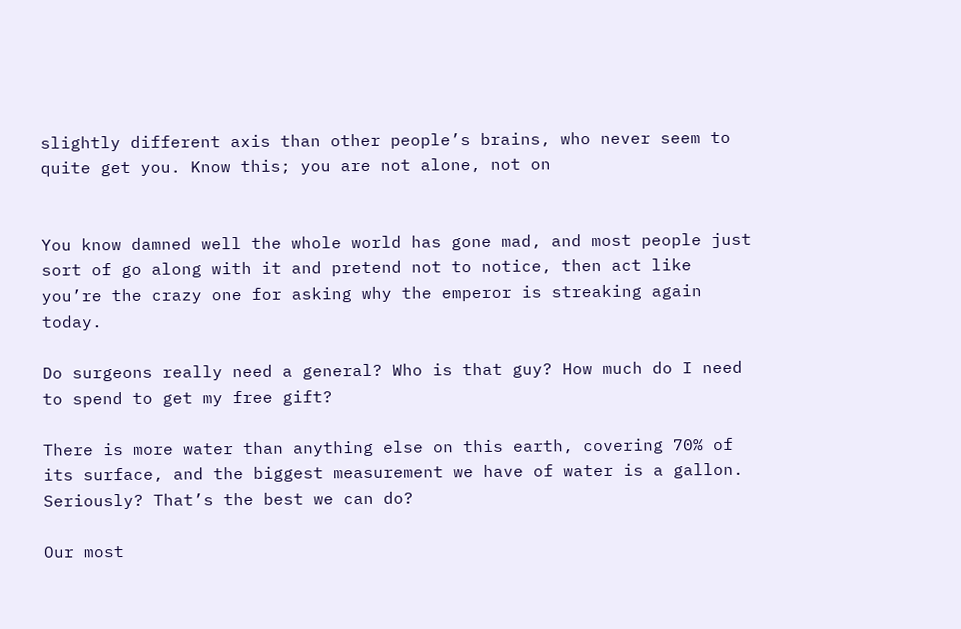slightly different axis than other people’s brains, who never seem to quite get you. Know this; you are not alone, not on


You know damned well the whole world has gone mad, and most people just sort of go along with it and pretend not to notice, then act like you’re the crazy one for asking why the emperor is streaking again today.

Do surgeons really need a general? Who is that guy? How much do I need to spend to get my free gift?

There is more water than anything else on this earth, covering 70% of its surface, and the biggest measurement we have of water is a gallon. Seriously? That’s the best we can do?

Our most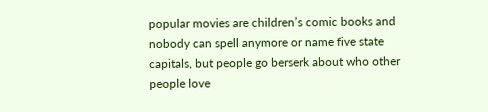popular movies are children’s comic books and nobody can spell anymore or name five state capitals, but people go berserk about who other people love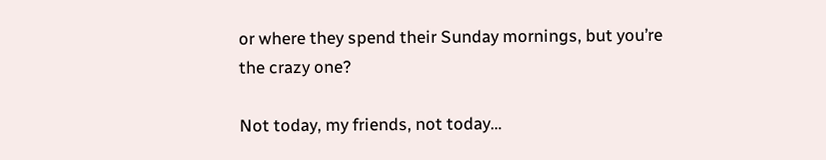or where they spend their Sunday mornings, but you’re the crazy one?

Not today, my friends, not today…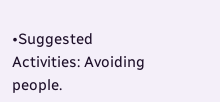•Suggested Activities: Avoiding people.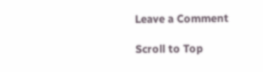Leave a Comment

Scroll to Top